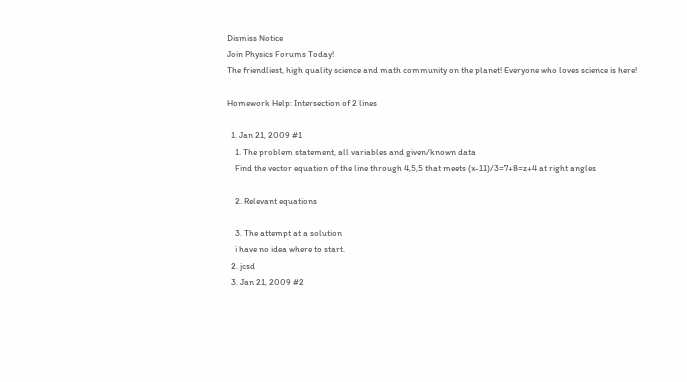Dismiss Notice
Join Physics Forums Today!
The friendliest, high quality science and math community on the planet! Everyone who loves science is here!

Homework Help: Intersection of 2 lines

  1. Jan 21, 2009 #1
    1. The problem statement, all variables and given/known data
    Find the vector equation of the line through 4,5,5 that meets (x-11)/3=7+8=z+4 at right angles

    2. Relevant equations

    3. The attempt at a solution
    i have no idea where to start.
  2. jcsd
  3. Jan 21, 2009 #2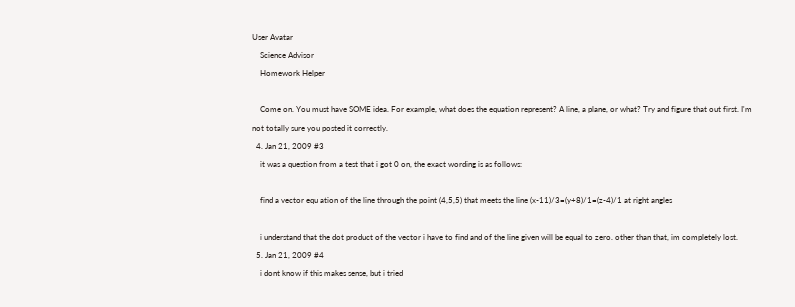User Avatar
    Science Advisor
    Homework Helper

    Come on. You must have SOME idea. For example, what does the equation represent? A line, a plane, or what? Try and figure that out first. I'm not totally sure you posted it correctly.
  4. Jan 21, 2009 #3
    it was a question from a test that i got 0 on, the exact wording is as follows:

    find a vector equ ation of the line through the point (4,5,5) that meets the line (x-11)/3=(y+8)/1=(z-4)/1 at right angles

    i understand that the dot product of the vector i have to find and of the line given will be equal to zero. other than that, im completely lost.
  5. Jan 21, 2009 #4
    i dont know if this makes sense, but i tried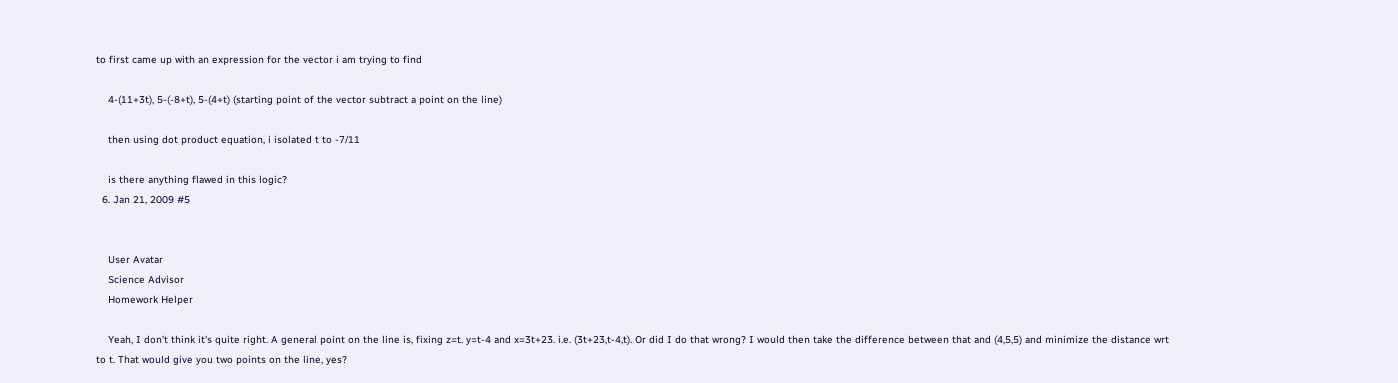to first came up with an expression for the vector i am trying to find

    4-(11+3t), 5-(-8+t), 5-(4+t) (starting point of the vector subtract a point on the line)

    then using dot product equation, i isolated t to -7/11

    is there anything flawed in this logic?
  6. Jan 21, 2009 #5


    User Avatar
    Science Advisor
    Homework Helper

    Yeah, I don't think it's quite right. A general point on the line is, fixing z=t. y=t-4 and x=3t+23. i.e. (3t+23,t-4,t). Or did I do that wrong? I would then take the difference between that and (4,5,5) and minimize the distance wrt to t. That would give you two points on the line, yes?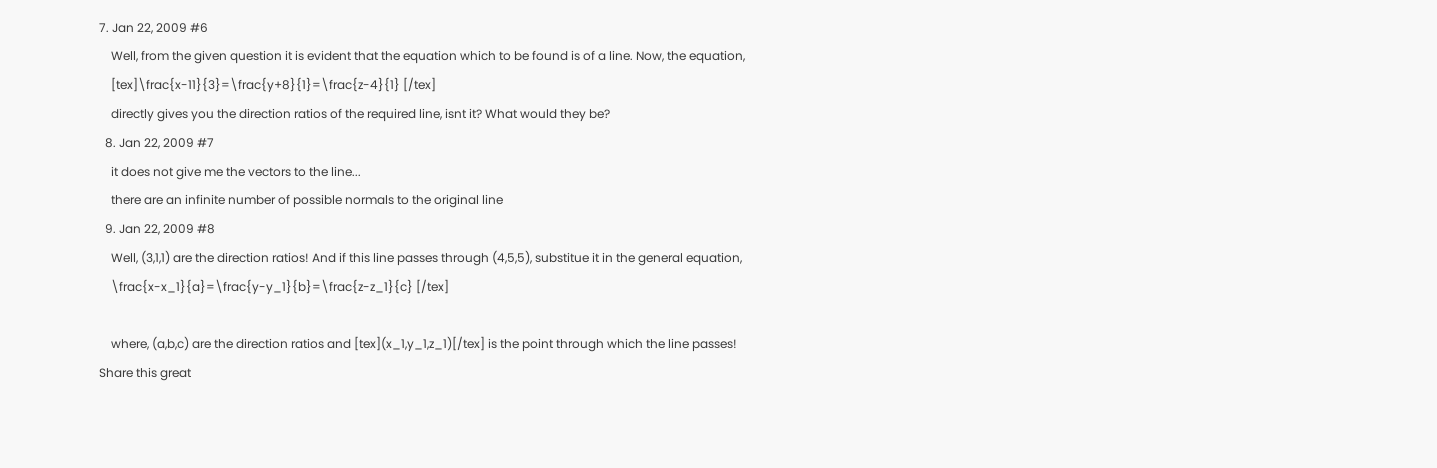7. Jan 22, 2009 #6
    Well, from the given question it is evident that the equation which to be found is of a line. Now, the equation,
    [tex]\frac{x-11}{3}=\frac{y+8}{1}=\frac{z-4}{1} [/tex]
    directly gives you the direction ratios of the required line, isnt it? What would they be?
  8. Jan 22, 2009 #7
    it does not give me the vectors to the line...
    there are an infinite number of possible normals to the original line
  9. Jan 22, 2009 #8
    Well, (3,1,1) are the direction ratios! And if this line passes through (4,5,5), substitue it in the general equation,
    \frac{x-x_1}{a}=\frac{y-y_1}{b}=\frac{z-z_1}{c} [/tex]

    where, (a,b,c) are the direction ratios and [tex](x_1,y_1,z_1)[/tex] is the point through which the line passes!
Share this great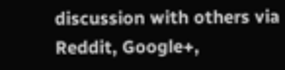discussion with others via Reddit, Google+,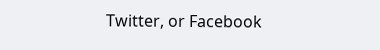Twitter, or Facebook